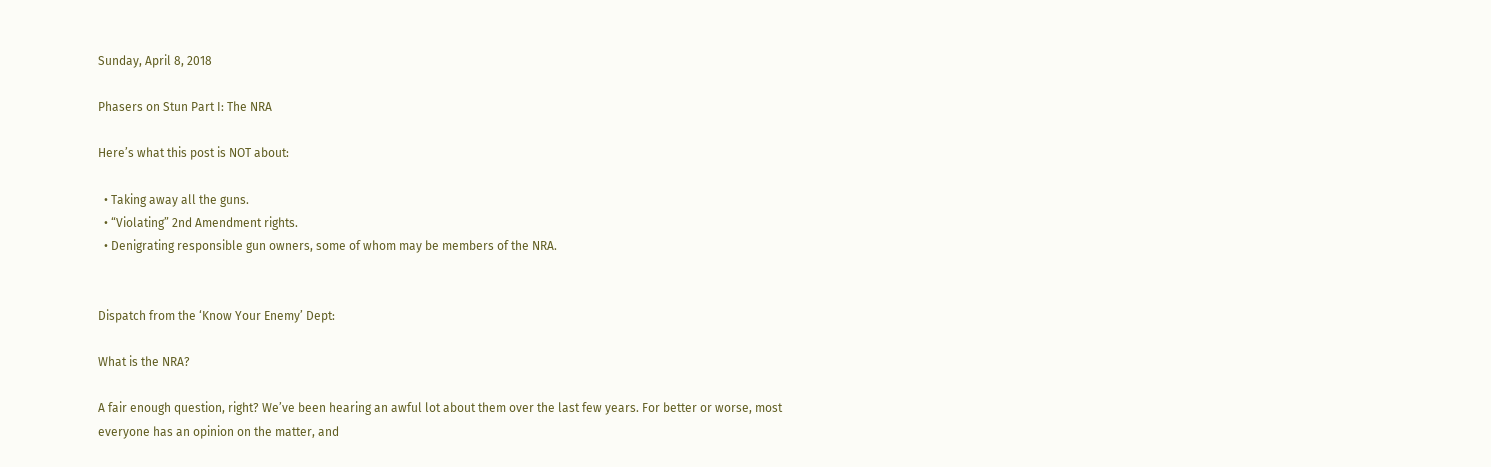Sunday, April 8, 2018

Phasers on Stun Part I: The NRA

Here’s what this post is NOT about:

  • Taking away all the guns.
  • “Violating” 2nd Amendment rights.
  • Denigrating responsible gun owners, some of whom may be members of the NRA.


Dispatch from the ‘Know Your Enemy’ Dept:

What is the NRA?

A fair enough question, right? We’ve been hearing an awful lot about them over the last few years. For better or worse, most everyone has an opinion on the matter, and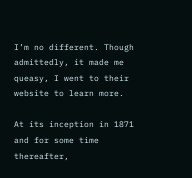I’m no different. Though admittedly, it made me queasy, I went to their website to learn more.

At its inception in 1871 and for some time thereafter,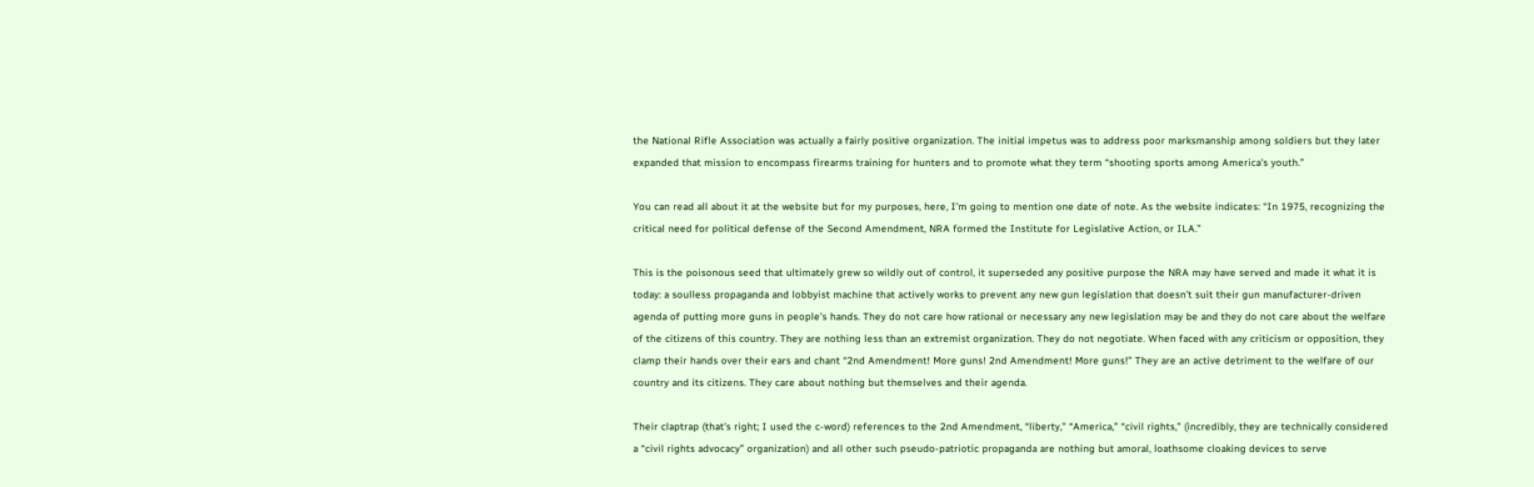the National Rifle Association was actually a fairly positive organization. The initial impetus was to address poor marksmanship among soldiers but they later expanded that mission to encompass firearms training for hunters and to promote what they term “shooting sports among America's youth.”

You can read all about it at the website but for my purposes, here, I’m going to mention one date of note. As the website indicates: “In 1975, recognizing the critical need for political defense of the Second Amendment, NRA formed the Institute for Legislative Action, or ILA.”

This is the poisonous seed that ultimately grew so wildly out of control, it superseded any positive purpose the NRA may have served and made it what it is today: a soulless propaganda and lobbyist machine that actively works to prevent any new gun legislation that doesn’t suit their gun manufacturer-driven agenda of putting more guns in people’s hands. They do not care how rational or necessary any new legislation may be and they do not care about the welfare of the citizens of this country. They are nothing less than an extremist organization. They do not negotiate. When faced with any criticism or opposition, they clamp their hands over their ears and chant “2nd Amendment! More guns! 2nd Amendment! More guns!” They are an active detriment to the welfare of our country and its citizens. They care about nothing but themselves and their agenda.

Their claptrap (that’s right; I used the c-word) references to the 2nd Amendment, “liberty,” “America,” “civil rights,” (incredibly, they are technically considered a “civil rights advocacy” organization) and all other such pseudo-patriotic propaganda are nothing but amoral, loathsome cloaking devices to serve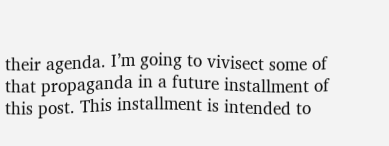their agenda. I’m going to vivisect some of that propaganda in a future installment of this post. This installment is intended to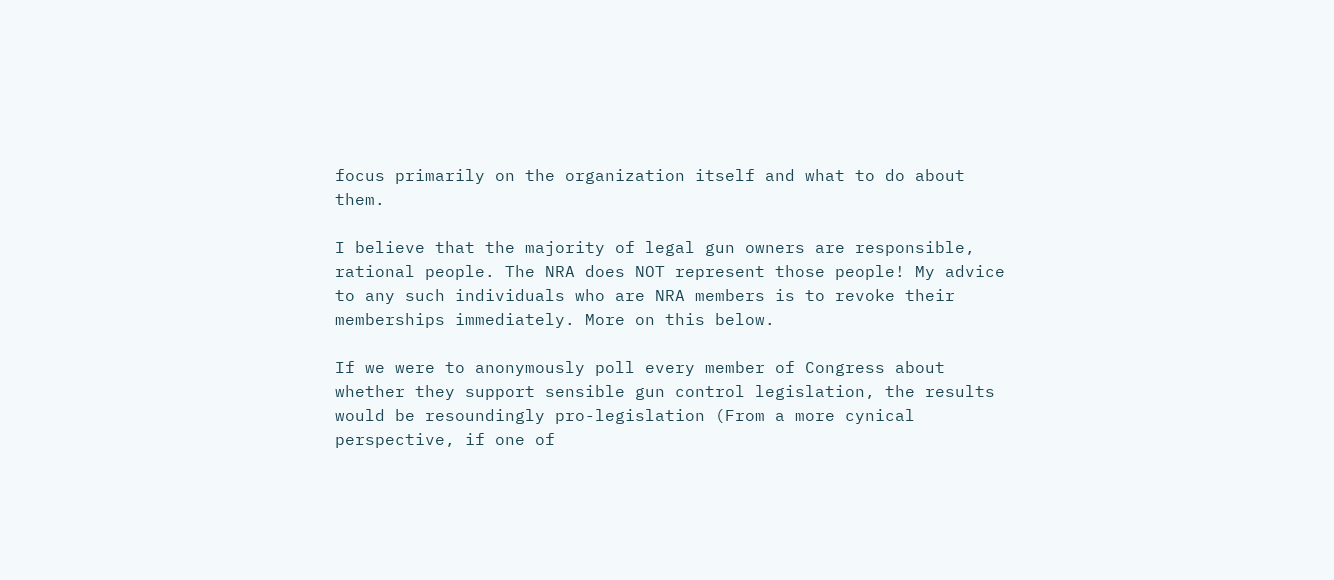focus primarily on the organization itself and what to do about them.

I believe that the majority of legal gun owners are responsible, rational people. The NRA does NOT represent those people! My advice to any such individuals who are NRA members is to revoke their memberships immediately. More on this below.

If we were to anonymously poll every member of Congress about whether they support sensible gun control legislation, the results would be resoundingly pro-legislation (From a more cynical perspective, if one of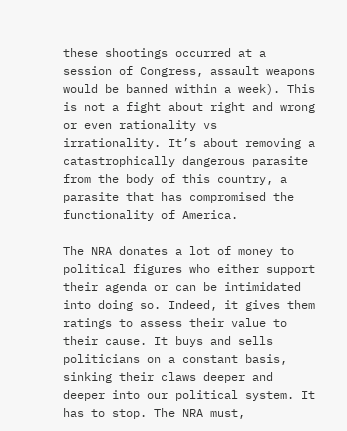these shootings occurred at a session of Congress, assault weapons would be banned within a week). This is not a fight about right and wrong or even rationality vs irrationality. It’s about removing a catastrophically dangerous parasite from the body of this country, a parasite that has compromised the functionality of America.

The NRA donates a lot of money to political figures who either support their agenda or can be intimidated into doing so. Indeed, it gives them ratings to assess their value to their cause. It buys and sells politicians on a constant basis, sinking their claws deeper and deeper into our political system. It has to stop. The NRA must,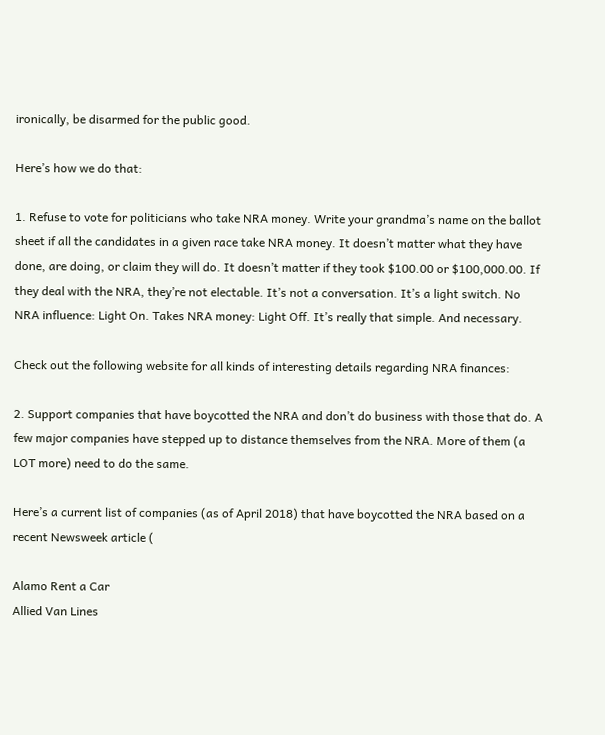ironically, be disarmed for the public good.

Here’s how we do that:

1. Refuse to vote for politicians who take NRA money. Write your grandma’s name on the ballot sheet if all the candidates in a given race take NRA money. It doesn’t matter what they have done, are doing, or claim they will do. It doesn’t matter if they took $100.00 or $100,000.00. If they deal with the NRA, they’re not electable. It’s not a conversation. It’s a light switch. No NRA influence: Light On. Takes NRA money: Light Off. It’s really that simple. And necessary.

Check out the following website for all kinds of interesting details regarding NRA finances:

2. Support companies that have boycotted the NRA and don’t do business with those that do. A few major companies have stepped up to distance themselves from the NRA. More of them (a LOT more) need to do the same.

Here’s a current list of companies (as of April 2018) that have boycotted the NRA based on a recent Newsweek article (

Alamo Rent a Car
Allied Van Lines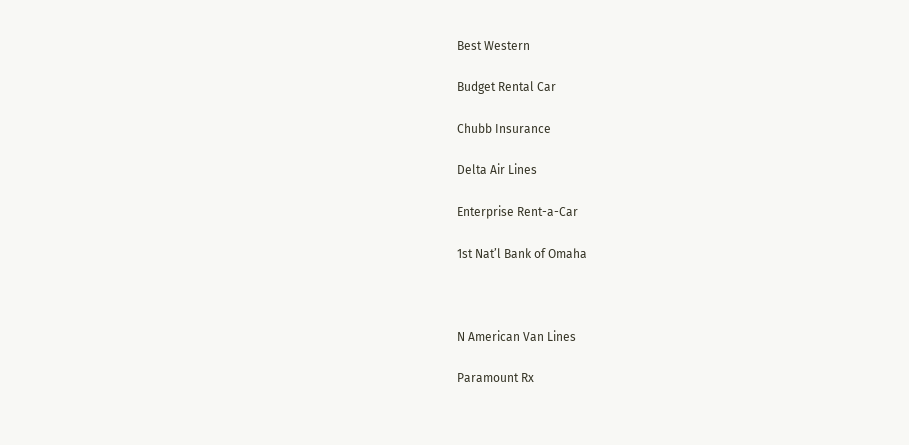Best Western

Budget Rental Car

Chubb Insurance

Delta Air Lines

Enterprise Rent-a-Car

1st Nat’l Bank of Omaha



N American Van Lines

Paramount Rx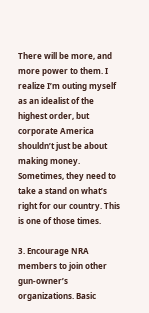There will be more, and more power to them. I realize I’m outing myself as an idealist of the highest order, but corporate America shouldn’t just be about making money. Sometimes, they need to take a stand on what’s right for our country. This is one of those times.

3. Encourage NRA members to join other gun-owner’s organizations. Basic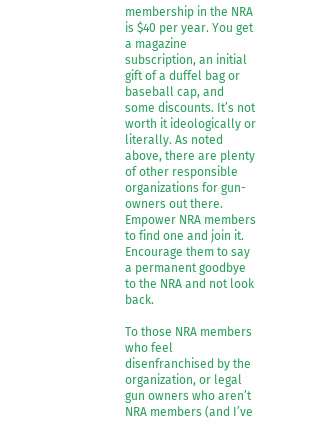membership in the NRA is $40 per year. You get a magazine subscription, an initial gift of a duffel bag or baseball cap, and some discounts. It’s not worth it ideologically or literally. As noted above, there are plenty of other responsible organizations for gun-owners out there. Empower NRA members to find one and join it. Encourage them to say a permanent goodbye to the NRA and not look back.

To those NRA members who feel disenfranchised by the organization, or legal gun owners who aren’t NRA members (and I’ve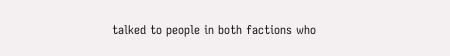talked to people in both factions who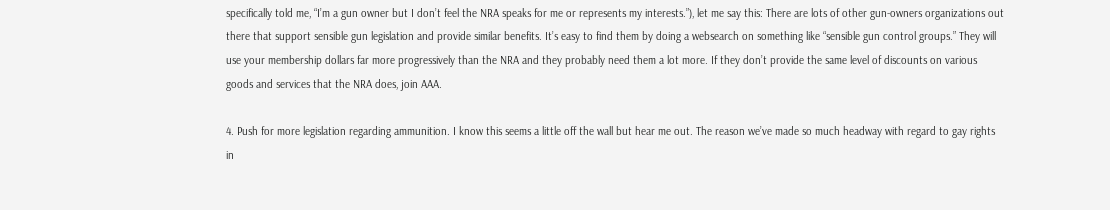specifically told me, “I’m a gun owner but I don’t feel the NRA speaks for me or represents my interests.”), let me say this: There are lots of other gun-owners organizations out there that support sensible gun legislation and provide similar benefits. It’s easy to find them by doing a websearch on something like “sensible gun control groups.” They will use your membership dollars far more progressively than the NRA and they probably need them a lot more. If they don’t provide the same level of discounts on various goods and services that the NRA does, join AAA.

4. Push for more legislation regarding ammunition. I know this seems a little off the wall but hear me out. The reason we’ve made so much headway with regard to gay rights in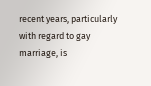recent years, particularly with regard to gay marriage, is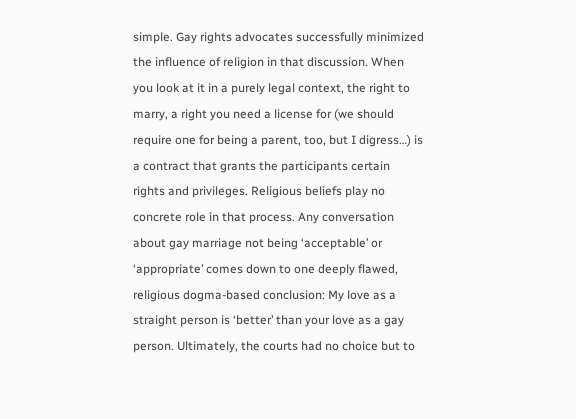simple. Gay rights advocates successfully minimized the influence of religion in that discussion. When you look at it in a purely legal context, the right to marry, a right you need a license for (we should require one for being a parent, too, but I digress…) is a contract that grants the participants certain rights and privileges. Religious beliefs play no concrete role in that process. Any conversation about gay marriage not being ‘acceptable’ or ‘appropriate’ comes down to one deeply flawed, religious dogma-based conclusion: My love as a straight person is ‘better’ than your love as a gay person. Ultimately, the courts had no choice but to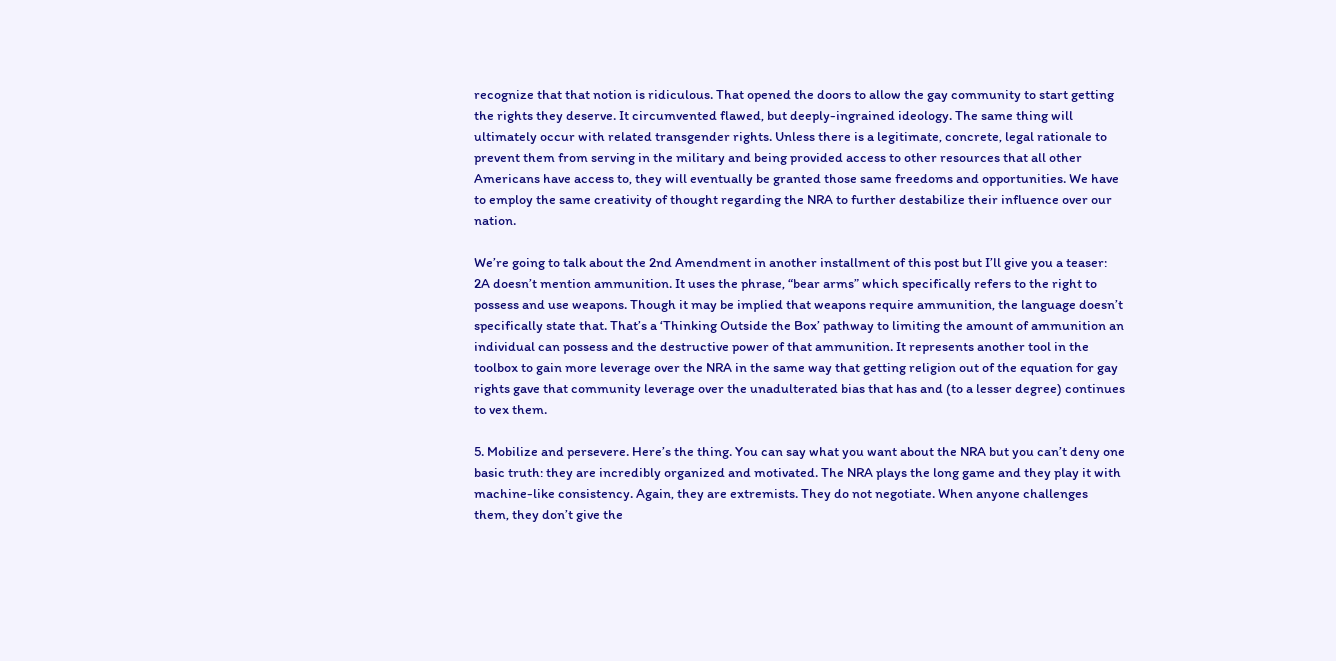recognize that that notion is ridiculous. That opened the doors to allow the gay community to start getting the rights they deserve. It circumvented flawed, but deeply-ingrained ideology. The same thing will ultimately occur with related transgender rights. Unless there is a legitimate, concrete, legal rationale to prevent them from serving in the military and being provided access to other resources that all other Americans have access to, they will eventually be granted those same freedoms and opportunities. We have to employ the same creativity of thought regarding the NRA to further destabilize their influence over our nation.

We’re going to talk about the 2nd Amendment in another installment of this post but I’ll give you a teaser: 2A doesn’t mention ammunition. It uses the phrase, “bear arms” which specifically refers to the right to possess and use weapons. Though it may be implied that weapons require ammunition, the language doesn’t specifically state that. That’s a ‘Thinking Outside the Box’ pathway to limiting the amount of ammunition an individual can possess and the destructive power of that ammunition. It represents another tool in the toolbox to gain more leverage over the NRA in the same way that getting religion out of the equation for gay rights gave that community leverage over the unadulterated bias that has and (to a lesser degree) continues to vex them.

5. Mobilize and persevere. Here’s the thing. You can say what you want about the NRA but you can’t deny one basic truth: they are incredibly organized and motivated. The NRA plays the long game and they play it with machine-like consistency. Again, they are extremists. They do not negotiate. When anyone challenges them, they don’t give the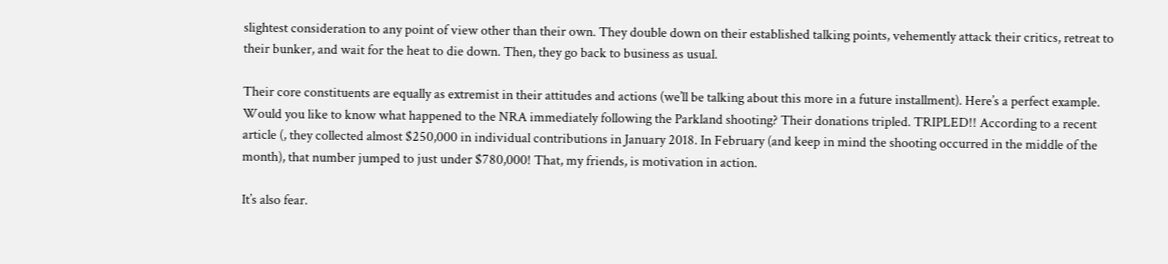slightest consideration to any point of view other than their own. They double down on their established talking points, vehemently attack their critics, retreat to their bunker, and wait for the heat to die down. Then, they go back to business as usual.

Their core constituents are equally as extremist in their attitudes and actions (we’ll be talking about this more in a future installment). Here’s a perfect example. Would you like to know what happened to the NRA immediately following the Parkland shooting? Their donations tripled. TRIPLED!! According to a recent article (, they collected almost $250,000 in individual contributions in January 2018. In February (and keep in mind the shooting occurred in the middle of the month), that number jumped to just under $780,000! That, my friends, is motivation in action.

It’s also fear.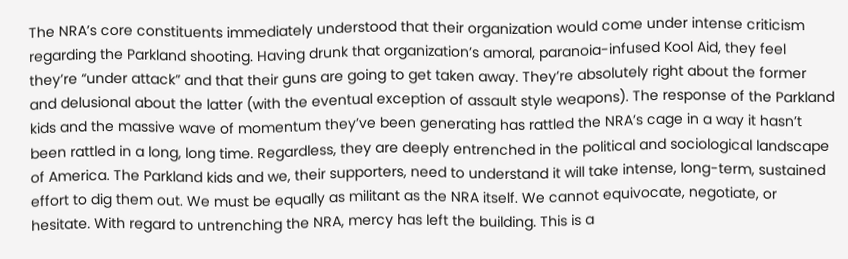The NRA’s core constituents immediately understood that their organization would come under intense criticism regarding the Parkland shooting. Having drunk that organization’s amoral, paranoia-infused Kool Aid, they feel they’re “under attack” and that their guns are going to get taken away. They’re absolutely right about the former and delusional about the latter (with the eventual exception of assault style weapons). The response of the Parkland kids and the massive wave of momentum they’ve been generating has rattled the NRA’s cage in a way it hasn’t been rattled in a long, long time. Regardless, they are deeply entrenched in the political and sociological landscape of America. The Parkland kids and we, their supporters, need to understand it will take intense, long-term, sustained effort to dig them out. We must be equally as militant as the NRA itself. We cannot equivocate, negotiate, or hesitate. With regard to untrenching the NRA, mercy has left the building. This is a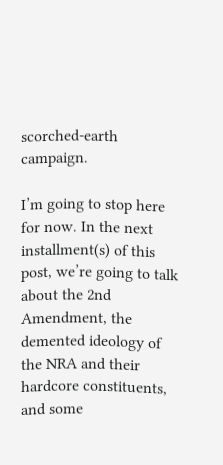scorched-earth campaign.

I’m going to stop here for now. In the next installment(s) of this post, we’re going to talk about the 2nd Amendment, the demented ideology of the NRA and their hardcore constituents, and some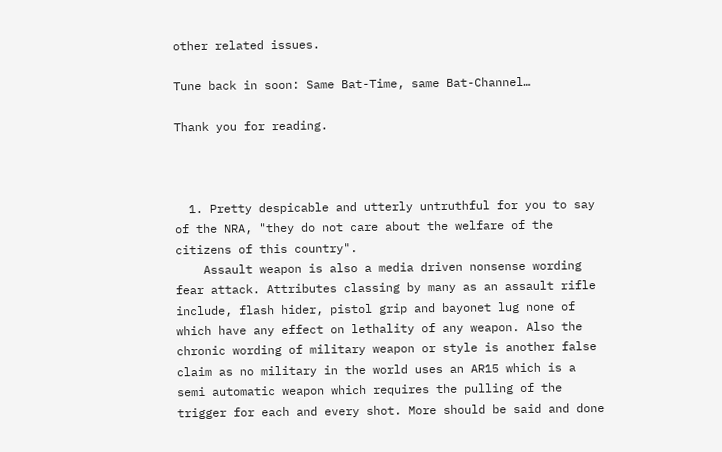other related issues.

Tune back in soon: Same Bat-Time, same Bat-Channel…

Thank you for reading.



  1. Pretty despicable and utterly untruthful for you to say of the NRA, "they do not care about the welfare of the citizens of this country".
    Assault weapon is also a media driven nonsense wording fear attack. Attributes classing by many as an assault rifle include, flash hider, pistol grip and bayonet lug none of which have any effect on lethality of any weapon. Also the chronic wording of military weapon or style is another false claim as no military in the world uses an AR15 which is a semi automatic weapon which requires the pulling of the trigger for each and every shot. More should be said and done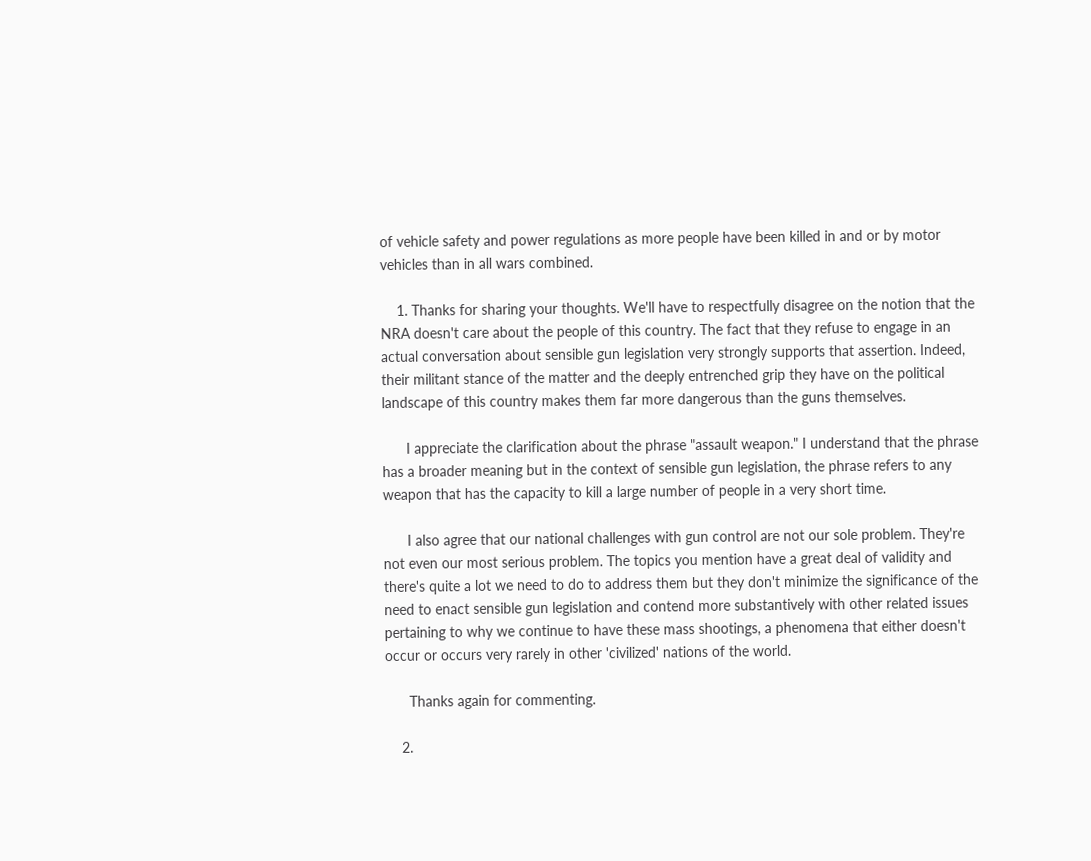of vehicle safety and power regulations as more people have been killed in and or by motor vehicles than in all wars combined.

    1. Thanks for sharing your thoughts. We'll have to respectfully disagree on the notion that the NRA doesn't care about the people of this country. The fact that they refuse to engage in an actual conversation about sensible gun legislation very strongly supports that assertion. Indeed, their militant stance of the matter and the deeply entrenched grip they have on the political landscape of this country makes them far more dangerous than the guns themselves.

      I appreciate the clarification about the phrase "assault weapon." I understand that the phrase has a broader meaning but in the context of sensible gun legislation, the phrase refers to any weapon that has the capacity to kill a large number of people in a very short time.

      I also agree that our national challenges with gun control are not our sole problem. They're not even our most serious problem. The topics you mention have a great deal of validity and there's quite a lot we need to do to address them but they don't minimize the significance of the need to enact sensible gun legislation and contend more substantively with other related issues pertaining to why we continue to have these mass shootings, a phenomena that either doesn't occur or occurs very rarely in other 'civilized' nations of the world.

      Thanks again for commenting.

    2.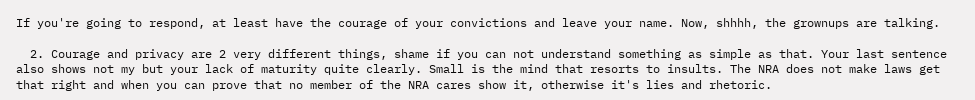If you're going to respond, at least have the courage of your convictions and leave your name. Now, shhhh, the grownups are talking.

  2. Courage and privacy are 2 very different things, shame if you can not understand something as simple as that. Your last sentence also shows not my but your lack of maturity quite clearly. Small is the mind that resorts to insults. The NRA does not make laws get that right and when you can prove that no member of the NRA cares show it, otherwise it's lies and rhetoric.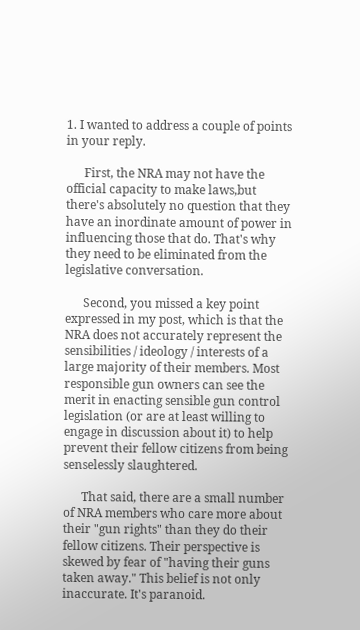1. I wanted to address a couple of points in your reply.

      First, the NRA may not have the official capacity to make laws,but there's absolutely no question that they have an inordinate amount of power in influencing those that do. That's why they need to be eliminated from the legislative conversation.

      Second, you missed a key point expressed in my post, which is that the NRA does not accurately represent the sensibilities / ideology / interests of a large majority of their members. Most responsible gun owners can see the merit in enacting sensible gun control legislation (or are at least willing to engage in discussion about it) to help prevent their fellow citizens from being senselessly slaughtered.

      That said, there are a small number of NRA members who care more about their "gun rights" than they do their fellow citizens. Their perspective is skewed by fear of "having their guns taken away." This belief is not only inaccurate. It's paranoid.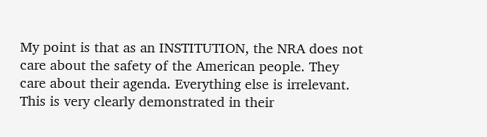My point is that as an INSTITUTION, the NRA does not care about the safety of the American people. They care about their agenda. Everything else is irrelevant. This is very clearly demonstrated in their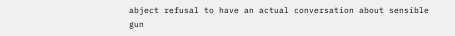abject refusal to have an actual conversation about sensible gun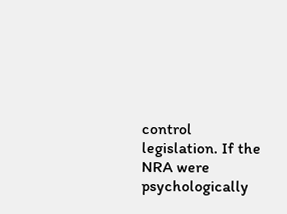control legislation. If the NRA were psychologically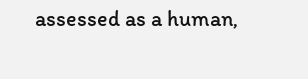assessed as a human,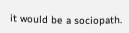it would be a sociopath.